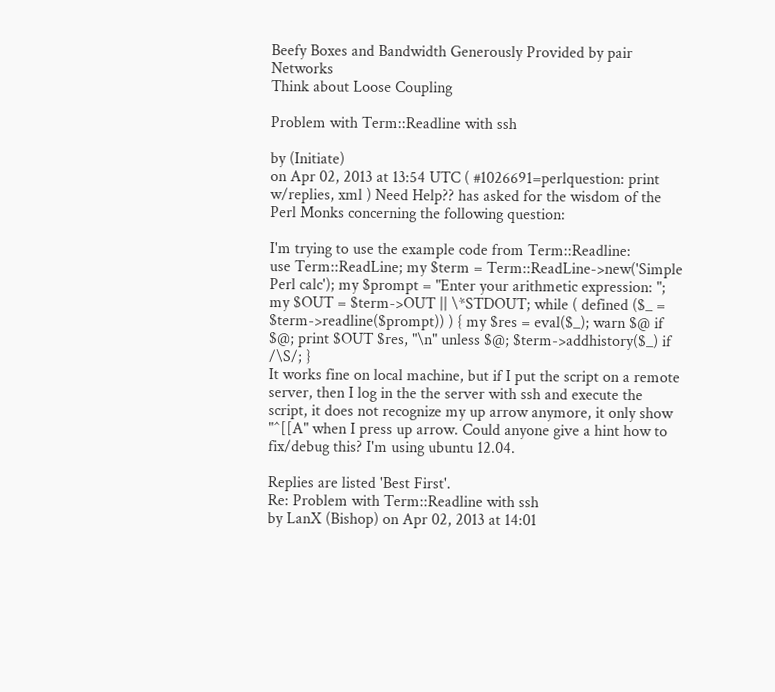Beefy Boxes and Bandwidth Generously Provided by pair Networks
Think about Loose Coupling

Problem with Term::Readline with ssh

by (Initiate)
on Apr 02, 2013 at 13:54 UTC ( #1026691=perlquestion: print w/replies, xml ) Need Help?? has asked for the wisdom of the Perl Monks concerning the following question:

I'm trying to use the example code from Term::Readline:
use Term::ReadLine; my $term = Term::ReadLine->new('Simple Perl calc'); my $prompt = "Enter your arithmetic expression: "; my $OUT = $term->OUT || \*STDOUT; while ( defined ($_ = $term->readline($prompt)) ) { my $res = eval($_); warn $@ if $@; print $OUT $res, "\n" unless $@; $term->addhistory($_) if /\S/; }
It works fine on local machine, but if I put the script on a remote server, then I log in the the server with ssh and execute the script, it does not recognize my up arrow anymore, it only show "^[[A" when I press up arrow. Could anyone give a hint how to fix/debug this? I'm using ubuntu 12.04.

Replies are listed 'Best First'.
Re: Problem with Term::Readline with ssh
by LanX (Bishop) on Apr 02, 2013 at 14:01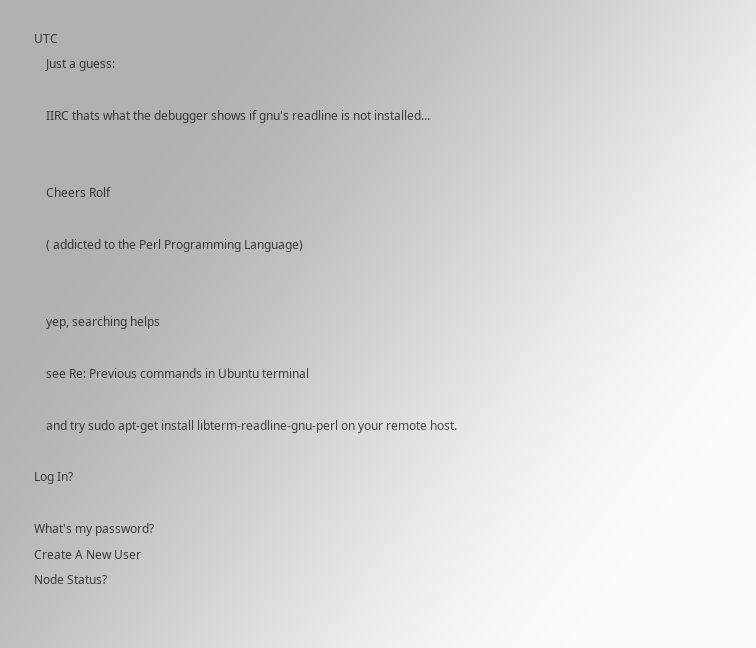UTC
    Just a guess:

    IIRC thats what the debugger shows if gnu's readline is not installed...


    Cheers Rolf

    ( addicted to the Perl Programming Language)


    yep, searching helps

    see Re: Previous commands in Ubuntu terminal

    and try sudo apt-get install libterm-readline-gnu-perl on your remote host.

Log In?

What's my password?
Create A New User
Node Status?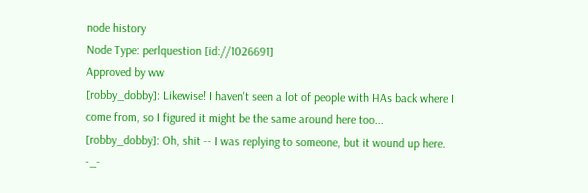node history
Node Type: perlquestion [id://1026691]
Approved by ww
[robby_dobby]: Likewise! I haven't seen a lot of people with HAs back where I come from, so I figured it might be the same around here too...
[robby_dobby]: Oh, shit -- I was replying to someone, but it wound up here. -_-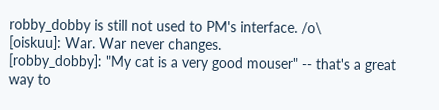robby_dobby is still not used to PM's interface. /o\
[oiskuu]: War. War never changes.
[robby_dobby]: "My cat is a very good mouser" -- that's a great way to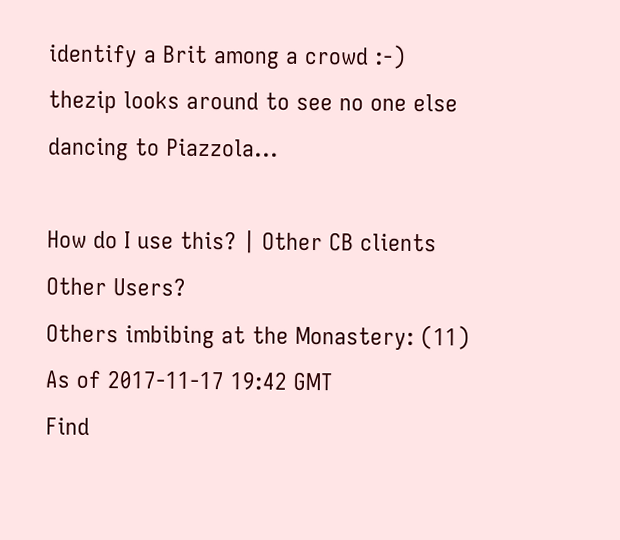identify a Brit among a crowd :-)
thezip looks around to see no one else dancing to Piazzola...

How do I use this? | Other CB clients
Other Users?
Others imbibing at the Monastery: (11)
As of 2017-11-17 19:42 GMT
Find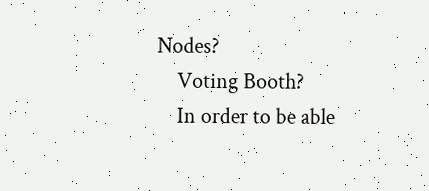Nodes?
    Voting Booth?
    In order to be able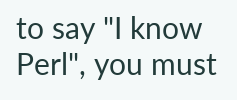to say "I know Perl", you must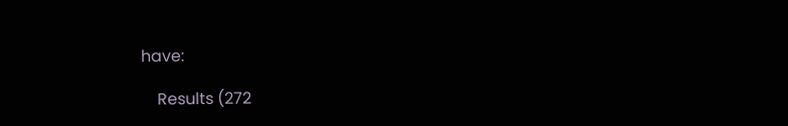have:

    Results (272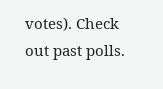votes). Check out past polls.